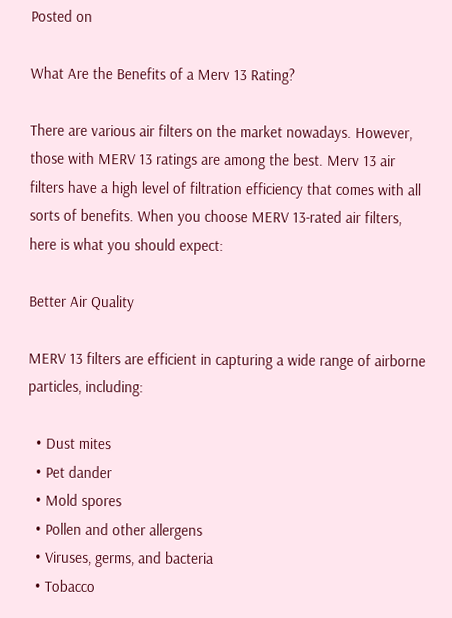Posted on

What Are the Benefits of a Merv 13 Rating?

There are various air filters on the market nowadays. However, those with MERV 13 ratings are among the best. Merv 13 air filters have a high level of filtration efficiency that comes with all sorts of benefits. When you choose MERV 13-rated air filters, here is what you should expect:

Better Air Quality

MERV 13 filters are efficient in capturing a wide range of airborne particles, including:

  • Dust mites
  • Pet dander
  • Mold spores
  • Pollen and other allergens
  • Viruses, germs, and bacteria
  • Tobacco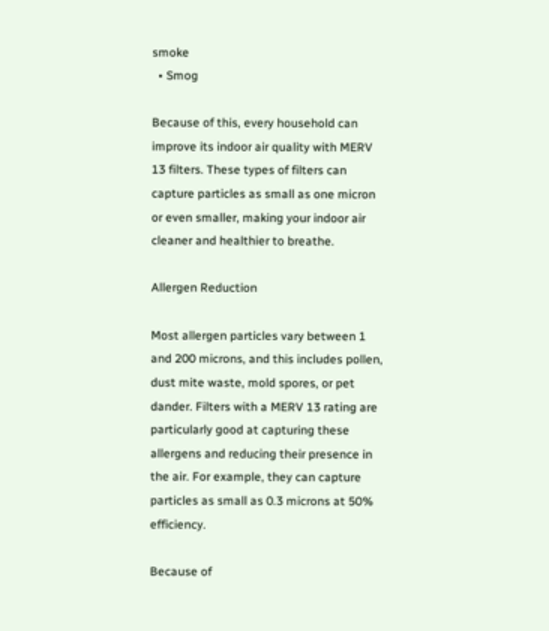smoke
  • Smog

Because of this, every household can improve its indoor air quality with MERV 13 filters. These types of filters can capture particles as small as one micron or even smaller, making your indoor air cleaner and healthier to breathe.

Allergen Reduction

Most allergen particles vary between 1 and 200 microns, and this includes pollen, dust mite waste, mold spores, or pet dander. Filters with a MERV 13 rating are particularly good at capturing these allergens and reducing their presence in the air. For example, they can capture particles as small as 0.3 microns at 50% efficiency.

Because of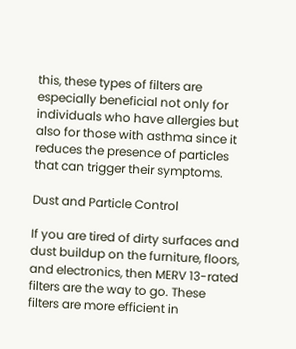this, these types of filters are especially beneficial not only for individuals who have allergies but also for those with asthma since it reduces the presence of particles that can trigger their symptoms.

Dust and Particle Control

If you are tired of dirty surfaces and dust buildup on the furniture, floors, and electronics, then MERV 13-rated filters are the way to go. These filters are more efficient in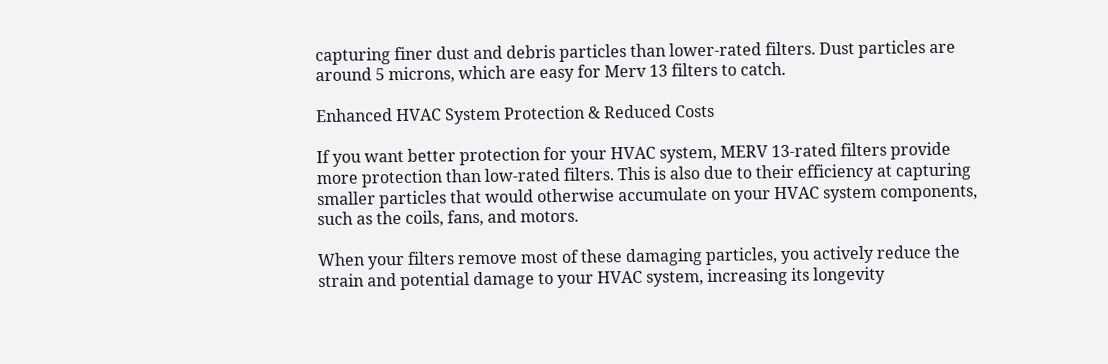capturing finer dust and debris particles than lower-rated filters. Dust particles are around 5 microns, which are easy for Merv 13 filters to catch.

Enhanced HVAC System Protection & Reduced Costs

If you want better protection for your HVAC system, MERV 13-rated filters provide more protection than low-rated filters. This is also due to their efficiency at capturing smaller particles that would otherwise accumulate on your HVAC system components, such as the coils, fans, and motors.

When your filters remove most of these damaging particles, you actively reduce the strain and potential damage to your HVAC system, increasing its longevity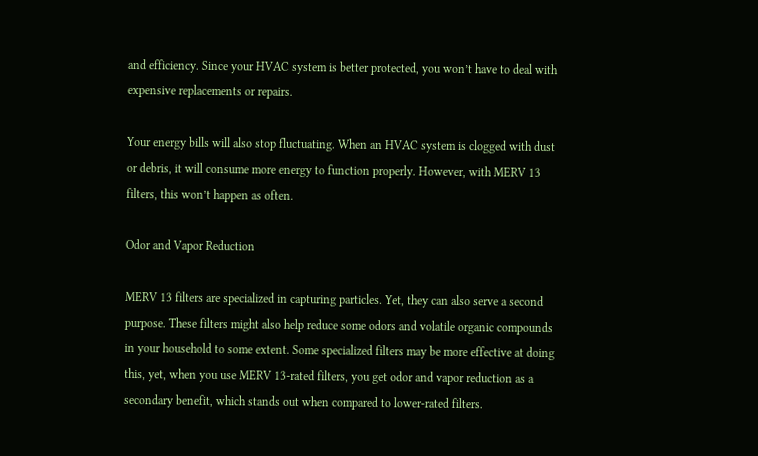and efficiency. Since your HVAC system is better protected, you won’t have to deal with expensive replacements or repairs.

Your energy bills will also stop fluctuating. When an HVAC system is clogged with dust or debris, it will consume more energy to function properly. However, with MERV 13 filters, this won’t happen as often.

Odor and Vapor Reduction

MERV 13 filters are specialized in capturing particles. Yet, they can also serve a second purpose. These filters might also help reduce some odors and volatile organic compounds in your household to some extent. Some specialized filters may be more effective at doing this, yet, when you use MERV 13-rated filters, you get odor and vapor reduction as a secondary benefit, which stands out when compared to lower-rated filters.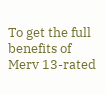To get the full benefits of Merv 13-rated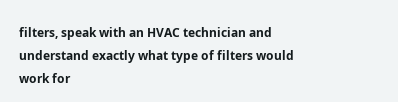filters, speak with an HVAC technician and understand exactly what type of filters would work for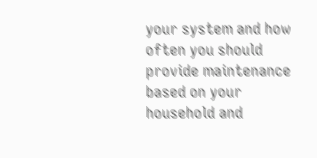your system and how often you should provide maintenance based on your household and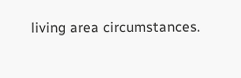living area circumstances.